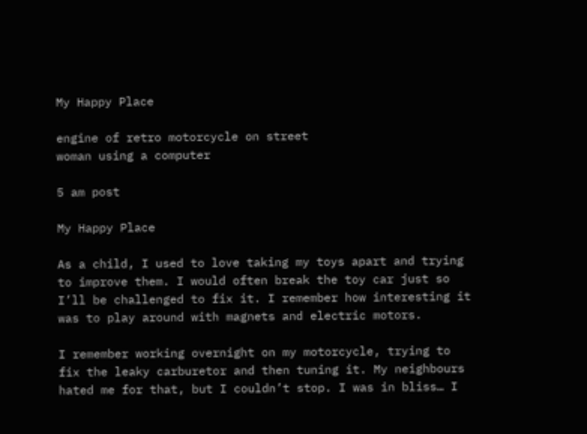My Happy Place

engine of retro motorcycle on street
woman using a computer

5 am post

My Happy Place

As a child, I used to love taking my toys apart and trying to improve them. I would often break the toy car just so I’ll be challenged to fix it. I remember how interesting it was to play around with magnets and electric motors.

I remember working overnight on my motorcycle, trying to fix the leaky carburetor and then tuning it. My neighbours hated me for that, but I couldn’t stop. I was in bliss… I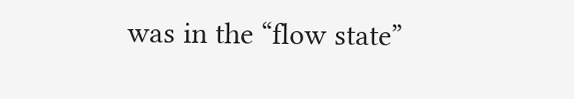was in the “flow state”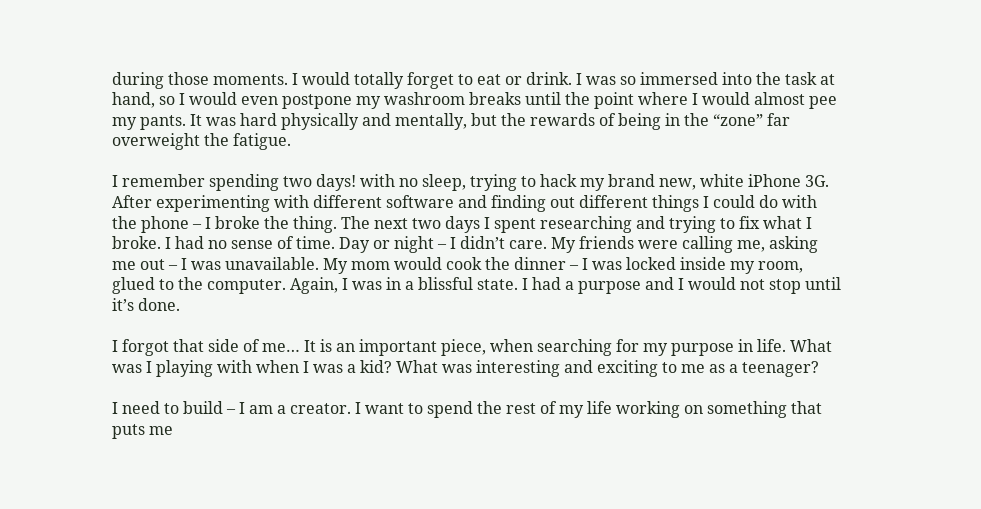during those moments. I would totally forget to eat or drink. I was so immersed into the task at hand, so I would even postpone my washroom breaks until the point where I would almost pee my pants. It was hard physically and mentally, but the rewards of being in the “zone” far overweight the fatigue.

I remember spending two days! with no sleep, trying to hack my brand new, white iPhone 3G. After experimenting with different software and finding out different things I could do with the phone – I broke the thing. The next two days I spent researching and trying to fix what I broke. I had no sense of time. Day or night – I didn’t care. My friends were calling me, asking me out – I was unavailable. My mom would cook the dinner – I was locked inside my room, glued to the computer. Again, I was in a blissful state. I had a purpose and I would not stop until it’s done.

I forgot that side of me… It is an important piece, when searching for my purpose in life. What was I playing with when I was a kid? What was interesting and exciting to me as a teenager?

I need to build – I am a creator. I want to spend the rest of my life working on something that puts me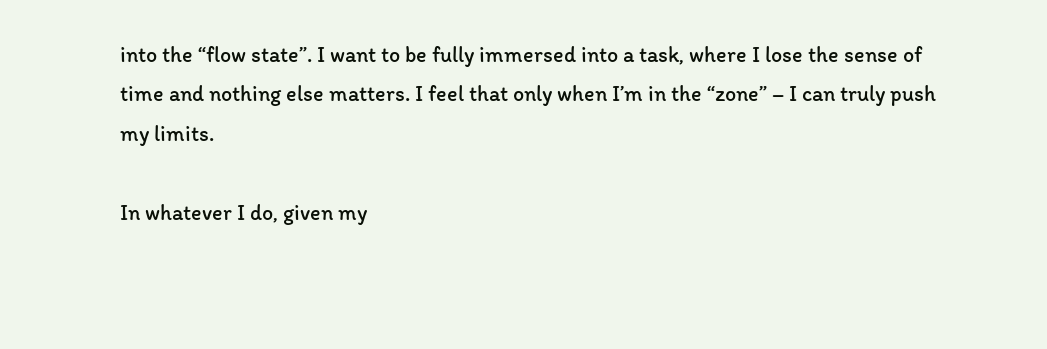into the “flow state”. I want to be fully immersed into a task, where I lose the sense of time and nothing else matters. I feel that only when I’m in the “zone” – I can truly push my limits.

In whatever I do, given my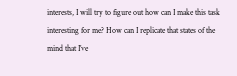interests, I will try to figure out how can I make this task interesting for me? How can I replicate that states of the mind that I’ve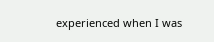experienced when I was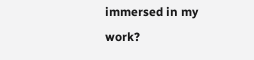immersed in my work?